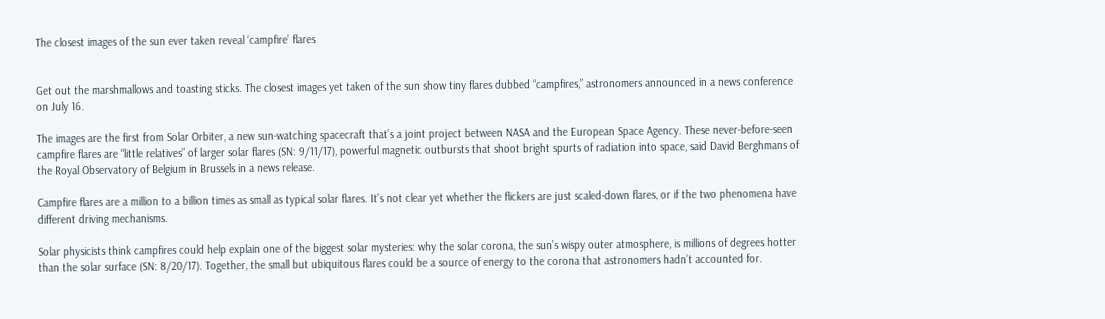The closest images of the sun ever taken reveal ‘campfire’ flares


Get out the marshmallows and toasting sticks. The closest images yet taken of the sun show tiny flares dubbed “campfires,” astronomers announced in a news conference on July 16.

The images are the first from Solar Orbiter, a new sun-watching spacecraft that’s a joint project between NASA and the European Space Agency. These never-before-seen campfire flares are “little relatives” of larger solar flares (SN: 9/11/17), powerful magnetic outbursts that shoot bright spurts of radiation into space, said David Berghmans of the Royal Observatory of Belgium in Brussels in a news release.

Campfire flares are a million to a billion times as small as typical solar flares. It’s not clear yet whether the flickers are just scaled-down flares, or if the two phenomena have different driving mechanisms.

Solar physicists think campfires could help explain one of the biggest solar mysteries: why the solar corona, the sun’s wispy outer atmosphere, is millions of degrees hotter than the solar surface (SN: 8/20/17). Together, the small but ubiquitous flares could be a source of energy to the corona that astronomers hadn’t accounted for.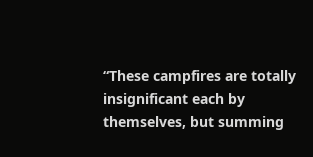“These campfires are totally insignificant each by themselves, but summing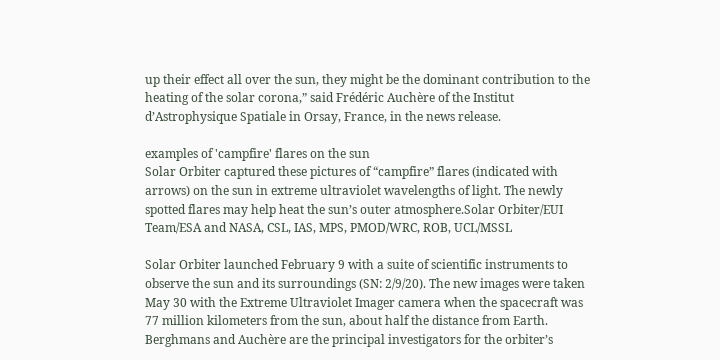up their effect all over the sun, they might be the dominant contribution to the heating of the solar corona,” said Frédéric Auchère of the Institut d’Astrophysique Spatiale in Orsay, France, in the news release.

examples of 'campfire' flares on the sun
Solar Orbiter captured these pictures of “campfire” flares (indicated with arrows) on the sun in extreme ultraviolet wavelengths of light. The newly spotted flares may help heat the sun’s outer atmosphere.Solar Orbiter/EUI Team/ESA and NASA, CSL, IAS, MPS, PMOD/WRC, ROB, UCL/MSSL

Solar Orbiter launched February 9 with a suite of scientific instruments to observe the sun and its surroundings (SN: 2/9/20). The new images were taken May 30 with the Extreme Ultraviolet Imager camera when the spacecraft was 77 million kilometers from the sun, about half the distance from Earth. Berghmans and Auchère are the principal investigators for the orbiter’s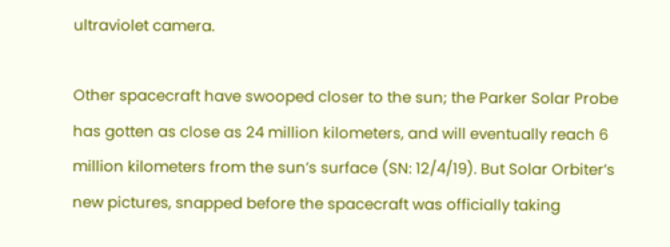ultraviolet camera.

Other spacecraft have swooped closer to the sun; the Parker Solar Probe has gotten as close as 24 million kilometers, and will eventually reach 6 million kilometers from the sun’s surface (SN: 12/4/19). But Solar Orbiter’s new pictures, snapped before the spacecraft was officially taking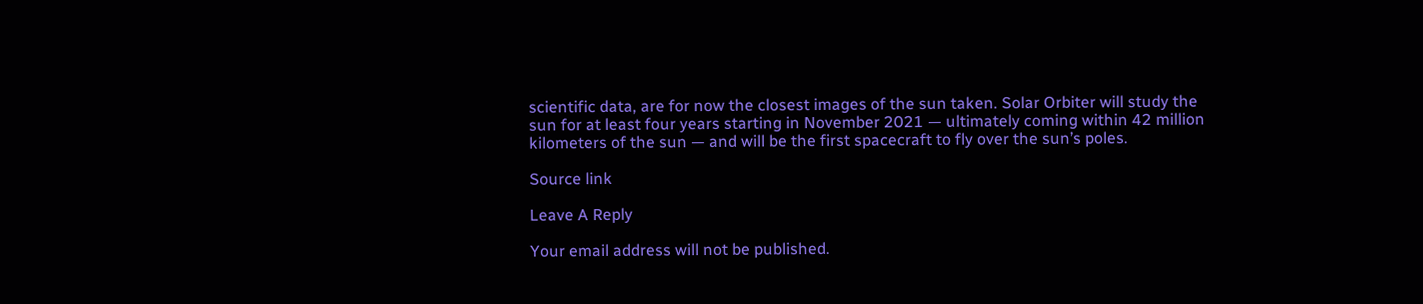scientific data, are for now the closest images of the sun taken. Solar Orbiter will study the sun for at least four years starting in November 2021 — ultimately coming within 42 million kilometers of the sun — and will be the first spacecraft to fly over the sun’s poles.

Source link

Leave A Reply

Your email address will not be published.